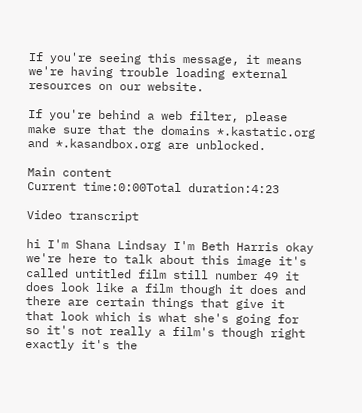If you're seeing this message, it means we're having trouble loading external resources on our website.

If you're behind a web filter, please make sure that the domains *.kastatic.org and *.kasandbox.org are unblocked.

Main content
Current time:0:00Total duration:4:23

Video transcript

hi I'm Shana Lindsay I'm Beth Harris okay we're here to talk about this image it's called untitled film still number 49 it does look like a film though it does and there are certain things that give it that look which is what she's going for so it's not really a film's though right exactly it's the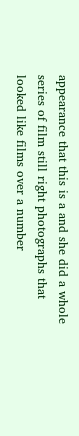appearance that this is a and she did a whole series of film still right photographs that looked like films over a number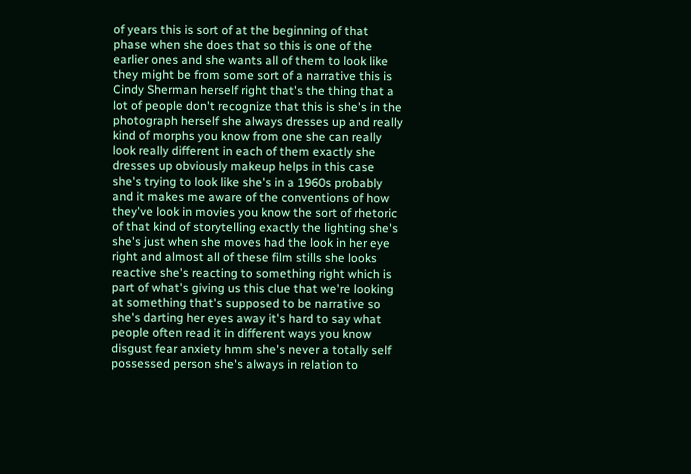of years this is sort of at the beginning of that phase when she does that so this is one of the earlier ones and she wants all of them to look like they might be from some sort of a narrative this is Cindy Sherman herself right that's the thing that a lot of people don't recognize that this is she's in the photograph herself she always dresses up and really kind of morphs you know from one she can really look really different in each of them exactly she dresses up obviously makeup helps in this case she's trying to look like she's in a 1960s probably and it makes me aware of the conventions of how they've look in movies you know the sort of rhetoric of that kind of storytelling exactly the lighting she's she's just when she moves had the look in her eye right and almost all of these film stills she looks reactive she's reacting to something right which is part of what's giving us this clue that we're looking at something that's supposed to be narrative so she's darting her eyes away it's hard to say what people often read it in different ways you know disgust fear anxiety hmm she's never a totally self possessed person she's always in relation to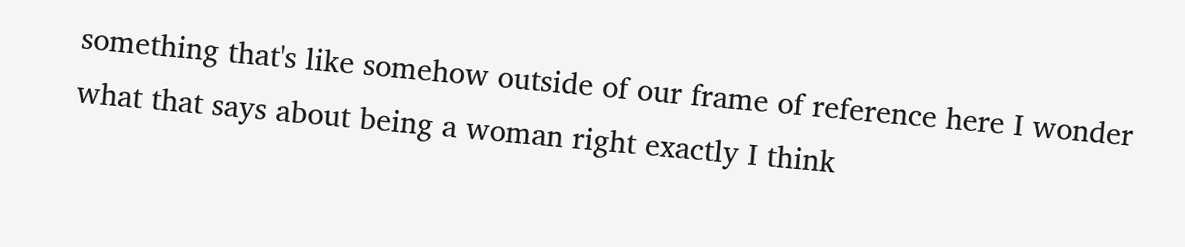something that's like somehow outside of our frame of reference here I wonder what that says about being a woman right exactly I think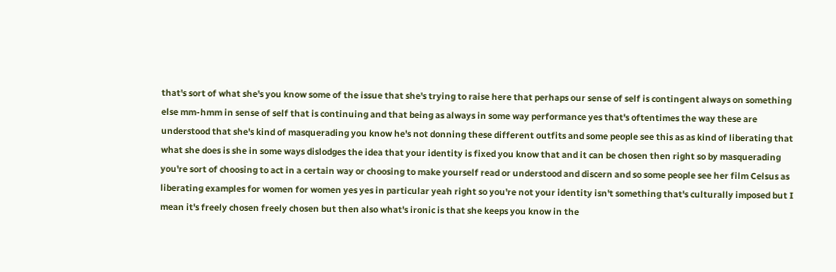that's sort of what she's you know some of the issue that she's trying to raise here that perhaps our sense of self is contingent always on something else mm-hmm in sense of self that is continuing and that being as always in some way performance yes that's oftentimes the way these are understood that she's kind of masquerading you know he's not donning these different outfits and some people see this as as kind of liberating that what she does is she in some ways dislodges the idea that your identity is fixed you know that and it can be chosen then right so by masquerading you're sort of choosing to act in a certain way or choosing to make yourself read or understood and discern and so some people see her film Celsus as liberating examples for women for women yes yes in particular yeah right so you're not your identity isn't something that's culturally imposed but I mean it's freely chosen freely chosen but then also what's ironic is that she keeps you know in the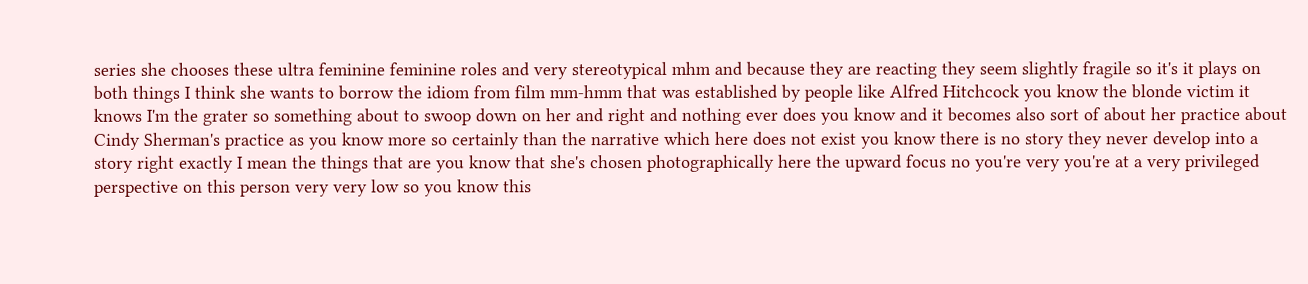series she chooses these ultra feminine feminine roles and very stereotypical mhm and because they are reacting they seem slightly fragile so it's it plays on both things I think she wants to borrow the idiom from film mm-hmm that was established by people like Alfred Hitchcock you know the blonde victim it knows I'm the grater so something about to swoop down on her and right and nothing ever does you know and it becomes also sort of about her practice about Cindy Sherman's practice as you know more so certainly than the narrative which here does not exist you know there is no story they never develop into a story right exactly I mean the things that are you know that she's chosen photographically here the upward focus no you're very you're at a very privileged perspective on this person very very low so you know this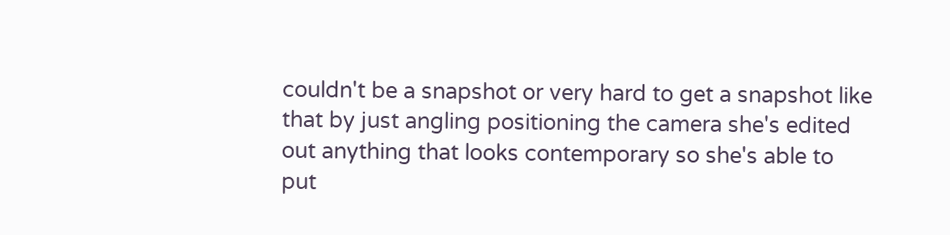couldn't be a snapshot or very hard to get a snapshot like that by just angling positioning the camera she's edited out anything that looks contemporary so she's able to put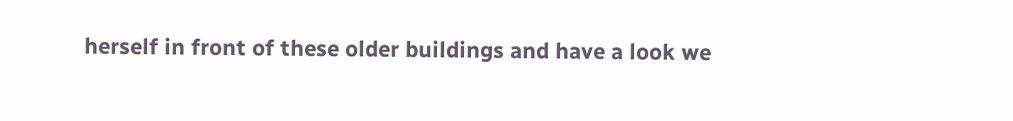herself in front of these older buildings and have a look we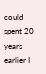could spent 20 years earlier I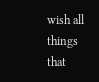wish all things that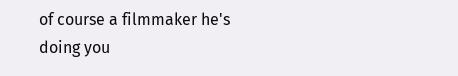of course a filmmaker he's doing you